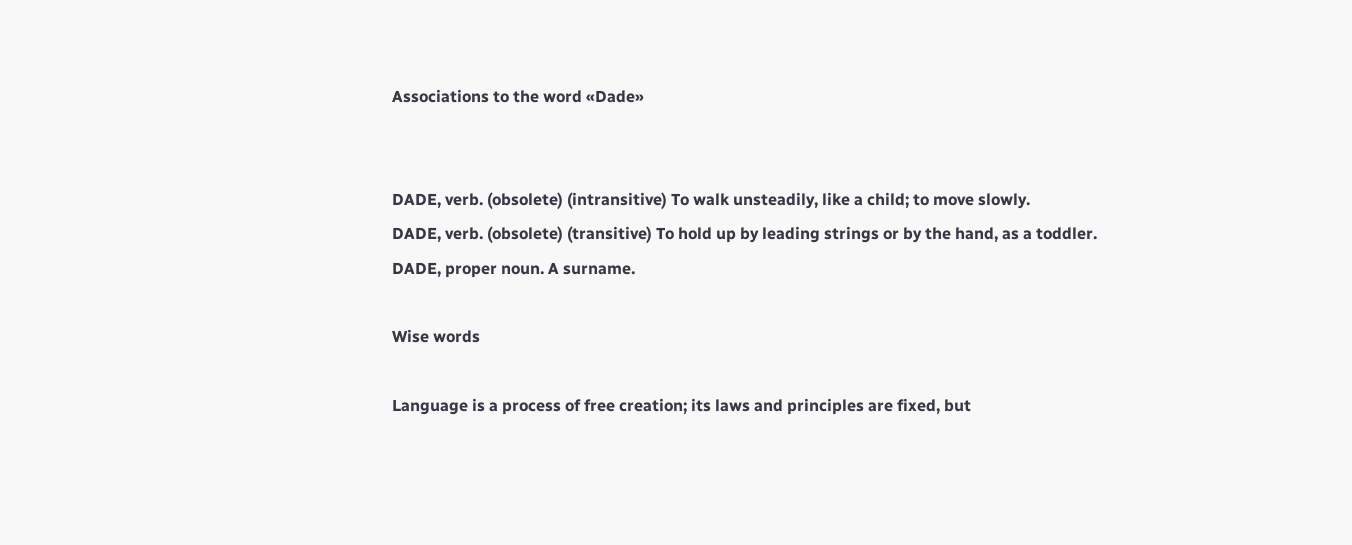Associations to the word «Dade»


DADE, verb. (obsolete) (intransitive) To walk unsteadily, like a child; to move slowly.
DADE, verb. (obsolete) (transitive) To hold up by leading strings or by the hand, as a toddler.
DADE, proper noun. A surname.

Wise words

Language is a process of free creation; its laws and principles are fixed, but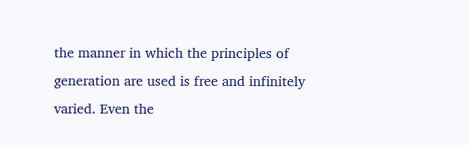the manner in which the principles of generation are used is free and infinitely varied. Even the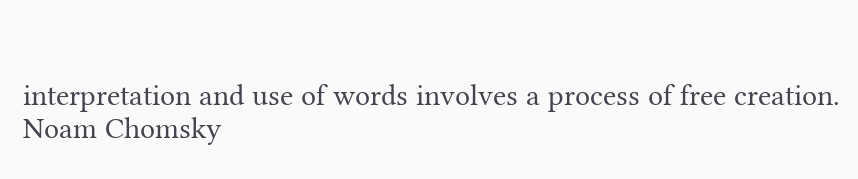interpretation and use of words involves a process of free creation.
Noam Chomsky